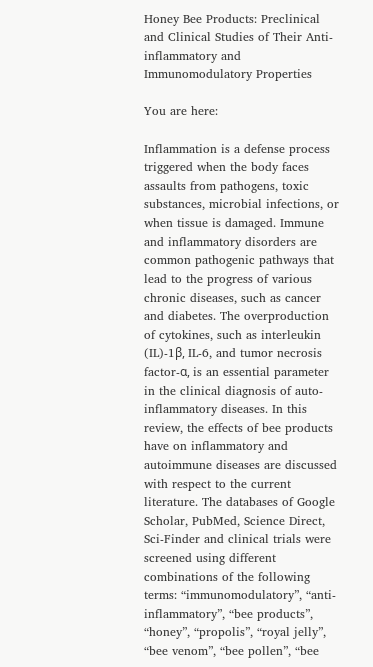Honey Bee Products: Preclinical and Clinical Studies of Their Anti-inflammatory and Immunomodulatory Properties

You are here:

Inflammation is a defense process triggered when the body faces assaults from pathogens, toxic substances, microbial infections, or when tissue is damaged. Immune and inflammatory disorders are common pathogenic pathways that lead to the progress of various chronic diseases, such as cancer and diabetes. The overproduction of cytokines, such as interleukin (IL)-1β, IL-6, and tumor necrosis factor-α, is an essential parameter in the clinical diagnosis of auto-inflammatory diseases. In this review, the effects of bee products have on inflammatory and autoimmune diseases are discussed with respect to the current literature. The databases of Google Scholar, PubMed, Science Direct, Sci-Finder and clinical trials were screened using different combinations of the following terms: “immunomodulatory”, “anti-inflammatory”, “bee products”, “honey”, “propolis”, “royal jelly”, “bee venom”, “bee pollen”, “bee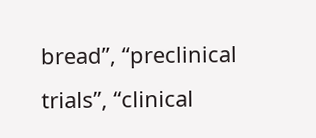bread”, “preclinical trials”, “clinical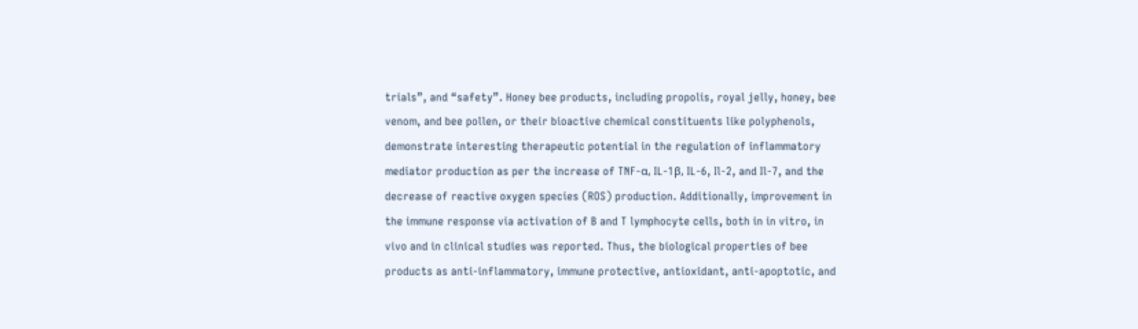trials”, and “safety”. Honey bee products, including propolis, royal jelly, honey, bee venom, and bee pollen, or their bioactive chemical constituents like polyphenols, demonstrate interesting therapeutic potential in the regulation of inflammatory mediator production as per the increase of TNF-α, IL-1β, IL-6, Il-2, and Il-7, and the decrease of reactive oxygen species (ROS) production. Additionally, improvement in the immune response via activation of B and T lymphocyte cells, both in in vitro, in vivo and in clinical studies was reported. Thus, the biological properties of bee products as anti-inflammatory, immune protective, antioxidant, anti-apoptotic, and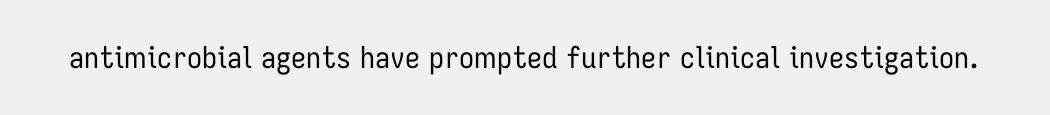antimicrobial agents have prompted further clinical investigation.